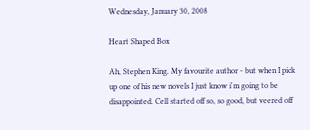Wednesday, January 30, 2008

Heart Shaped Box

Ah, Stephen King. My favourite author - but when I pick up one of his new novels I just know i'm going to be disappointed. Cell started off so, so good, but veered off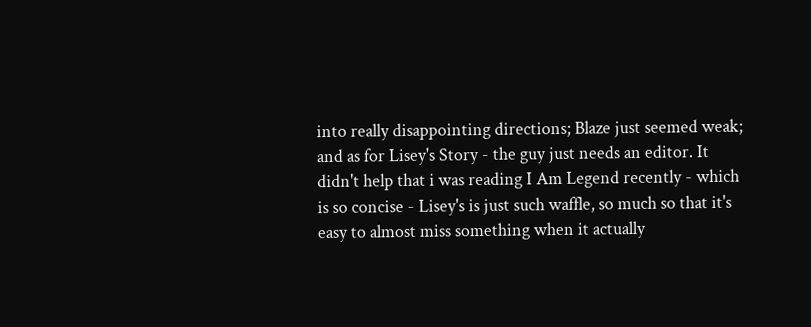into really disappointing directions; Blaze just seemed weak; and as for Lisey's Story - the guy just needs an editor. It didn't help that i was reading I Am Legend recently - which is so concise - Lisey's is just such waffle, so much so that it's easy to almost miss something when it actually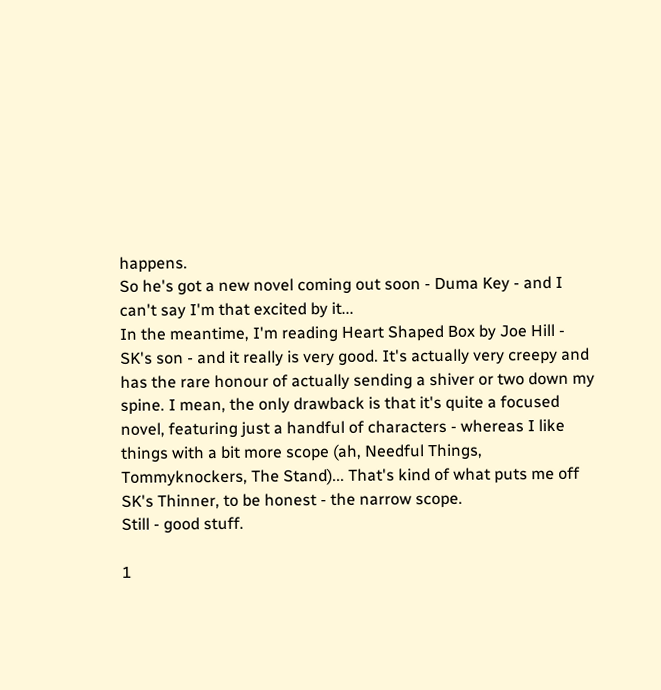happens.
So he's got a new novel coming out soon - Duma Key - and I can't say I'm that excited by it...
In the meantime, I'm reading Heart Shaped Box by Joe Hill - SK's son - and it really is very good. It's actually very creepy and has the rare honour of actually sending a shiver or two down my spine. I mean, the only drawback is that it's quite a focused novel, featuring just a handful of characters - whereas I like things with a bit more scope (ah, Needful Things, Tommyknockers, The Stand)... That's kind of what puts me off SK's Thinner, to be honest - the narrow scope.
Still - good stuff.

1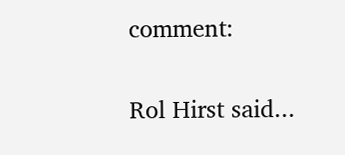comment:

Rol Hirst said...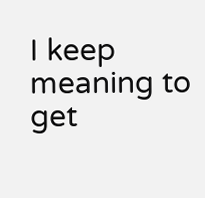I keep meaning to get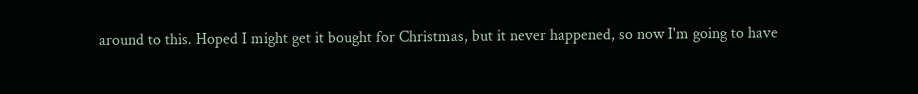around to this. Hoped I might get it bought for Christmas, but it never happened, so now I'm going to have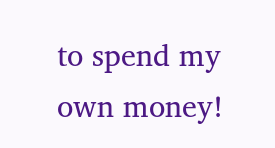to spend my own money!